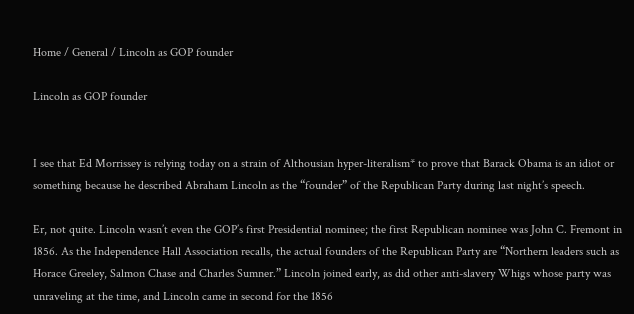Home / General / Lincoln as GOP founder

Lincoln as GOP founder


I see that Ed Morrissey is relying today on a strain of Althousian hyper-literalism* to prove that Barack Obama is an idiot or something because he described Abraham Lincoln as the “founder” of the Republican Party during last night’s speech.

Er, not quite. Lincoln wasn’t even the GOP’s first Presidential nominee; the first Republican nominee was John C. Fremont in 1856. As the Independence Hall Association recalls, the actual founders of the Republican Party are “Northern leaders such as Horace Greeley, Salmon Chase and Charles Sumner.” Lincoln joined early, as did other anti-slavery Whigs whose party was unraveling at the time, and Lincoln came in second for the 1856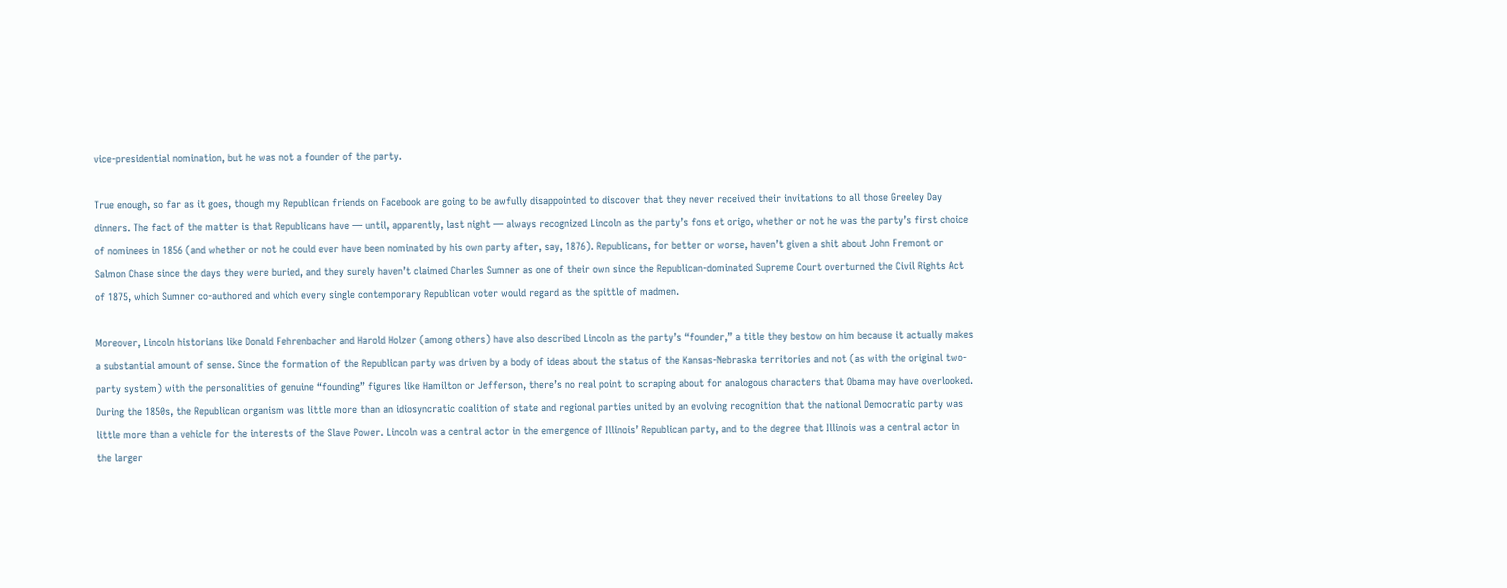vice-presidential nomination, but he was not a founder of the party.

True enough, so far as it goes, though my Republican friends on Facebook are going to be awfully disappointed to discover that they never received their invitations to all those Greeley Day dinners. The fact of the matter is that Republicans have — until, apparently, last night — always recognized Lincoln as the party’s fons et origo, whether or not he was the party’s first choice of nominees in 1856 (and whether or not he could ever have been nominated by his own party after, say, 1876). Republicans, for better or worse, haven’t given a shit about John Fremont or Salmon Chase since the days they were buried, and they surely haven’t claimed Charles Sumner as one of their own since the Republican-dominated Supreme Court overturned the Civil Rights Act of 1875, which Sumner co-authored and which every single contemporary Republican voter would regard as the spittle of madmen.

Moreover, Lincoln historians like Donald Fehrenbacher and Harold Holzer (among others) have also described Lincoln as the party’s “founder,” a title they bestow on him because it actually makes a substantial amount of sense. Since the formation of the Republican party was driven by a body of ideas about the status of the Kansas-Nebraska territories and not (as with the original two-party system) with the personalities of genuine “founding” figures like Hamilton or Jefferson, there’s no real point to scraping about for analogous characters that Obama may have overlooked. During the 1850s, the Republican organism was little more than an idiosyncratic coalition of state and regional parties united by an evolving recognition that the national Democratic party was little more than a vehicle for the interests of the Slave Power. Lincoln was a central actor in the emergence of Illinois’ Republican party, and to the degree that Illinois was a central actor in the larger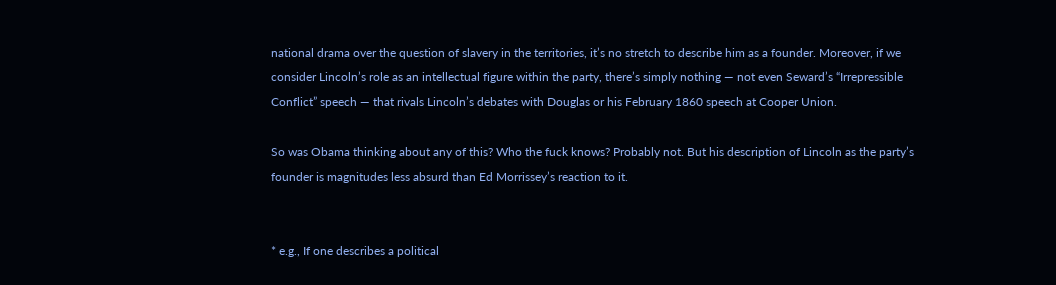national drama over the question of slavery in the territories, it’s no stretch to describe him as a founder. Moreover, if we consider Lincoln’s role as an intellectual figure within the party, there’s simply nothing — not even Seward’s “Irrepressible Conflict” speech — that rivals Lincoln’s debates with Douglas or his February 1860 speech at Cooper Union.

So was Obama thinking about any of this? Who the fuck knows? Probably not. But his description of Lincoln as the party’s founder is magnitudes less absurd than Ed Morrissey’s reaction to it.


* e.g., If one describes a political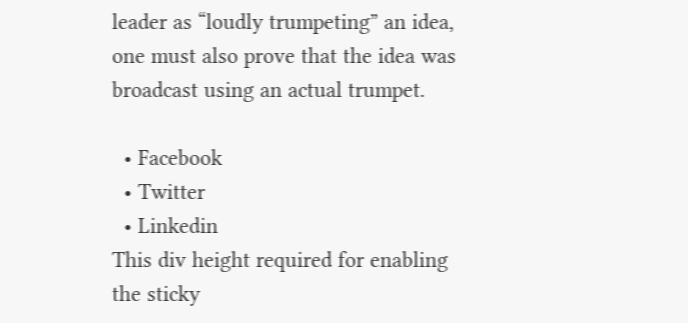leader as “loudly trumpeting” an idea, one must also prove that the idea was broadcast using an actual trumpet.

  • Facebook
  • Twitter
  • Linkedin
This div height required for enabling the sticky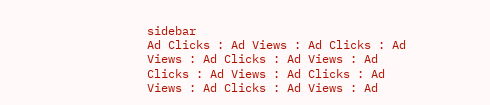sidebar
Ad Clicks : Ad Views : Ad Clicks : Ad Views : Ad Clicks : Ad Views : Ad Clicks : Ad Views : Ad Clicks : Ad Views : Ad Clicks : Ad Views : Ad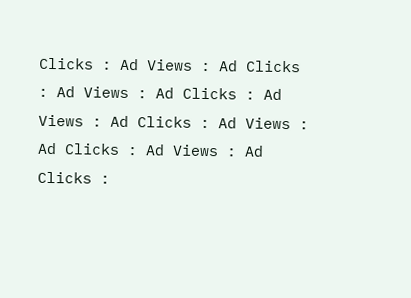Clicks : Ad Views : Ad Clicks : Ad Views : Ad Clicks : Ad Views : Ad Clicks : Ad Views : Ad Clicks : Ad Views : Ad Clicks :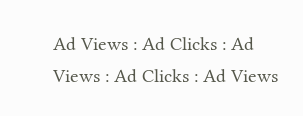Ad Views : Ad Clicks : Ad Views : Ad Clicks : Ad Views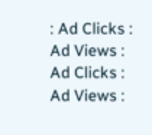: Ad Clicks : Ad Views : Ad Clicks : Ad Views :